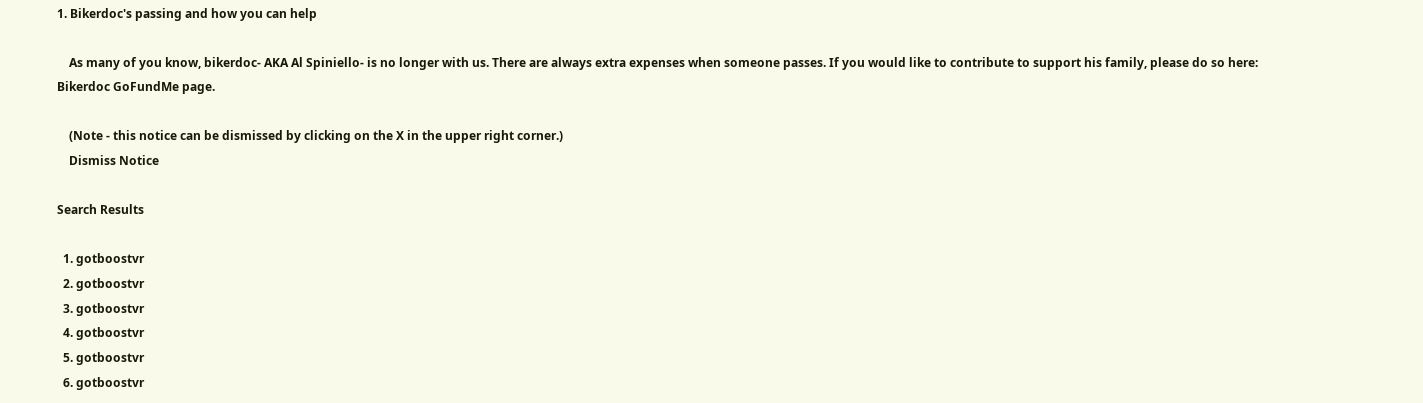1. Bikerdoc's passing and how you can help

    As many of you know, bikerdoc- AKA Al Spiniello- is no longer with us. There are always extra expenses when someone passes. If you would like to contribute to support his family, please do so here: Bikerdoc GoFundMe page.

    (Note - this notice can be dismissed by clicking on the X in the upper right corner.)
    Dismiss Notice

Search Results

  1. gotboostvr
  2. gotboostvr
  3. gotboostvr
  4. gotboostvr
  5. gotboostvr
  6. gotboostvr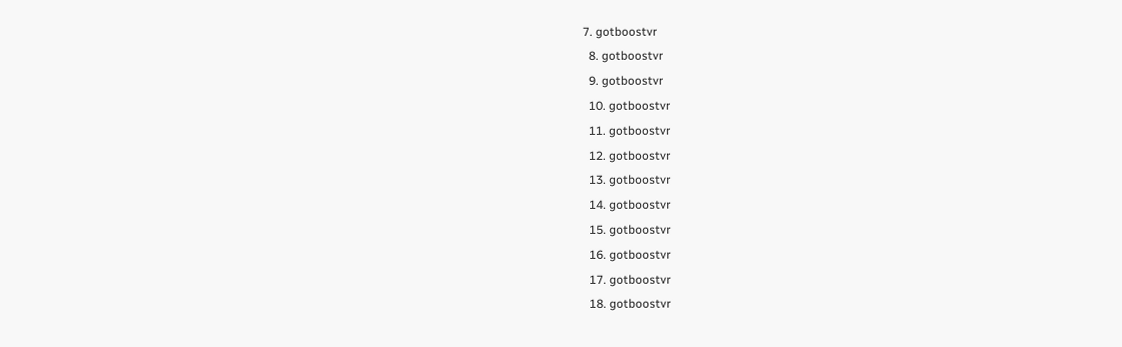7. gotboostvr
  8. gotboostvr
  9. gotboostvr
  10. gotboostvr
  11. gotboostvr
  12. gotboostvr
  13. gotboostvr
  14. gotboostvr
  15. gotboostvr
  16. gotboostvr
  17. gotboostvr
  18. gotboostvr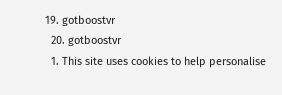19. gotboostvr
  20. gotboostvr
  1. This site uses cookies to help personalise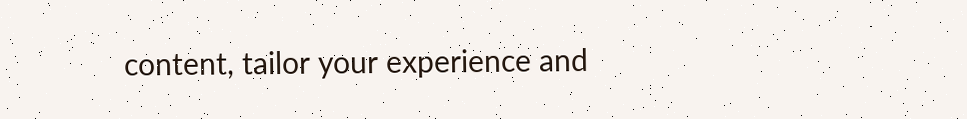content, tailor your experience and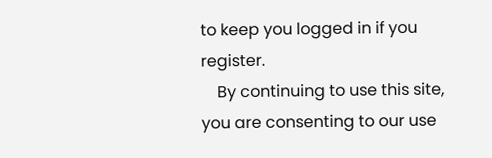to keep you logged in if you register.
    By continuing to use this site, you are consenting to our use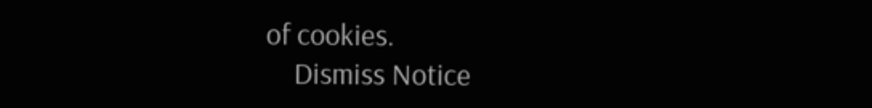of cookies.
    Dismiss Notice